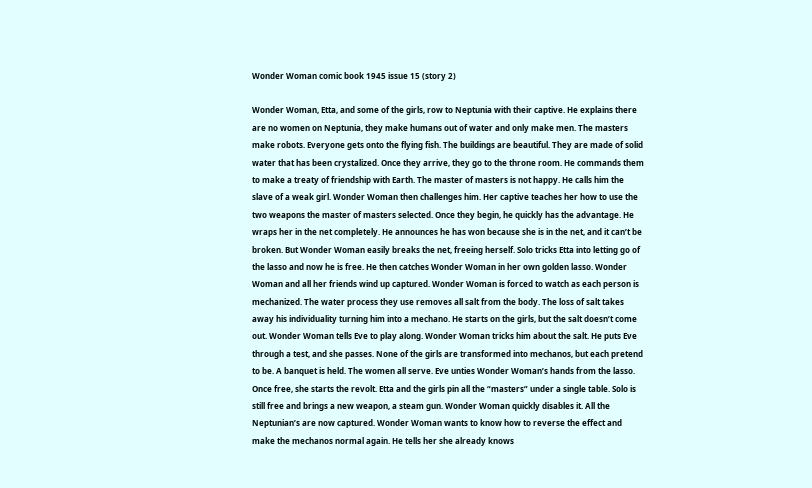Wonder Woman comic book 1945 issue 15 (story 2)

Wonder Woman, Etta, and some of the girls, row to Neptunia with their captive. He explains there are no women on Neptunia, they make humans out of water and only make men. The masters make robots. Everyone gets onto the flying fish. The buildings are beautiful. They are made of solid water that has been crystalized. Once they arrive, they go to the throne room. He commands them to make a treaty of friendship with Earth. The master of masters is not happy. He calls him the slave of a weak girl. Wonder Woman then challenges him. Her captive teaches her how to use the two weapons the master of masters selected. Once they begin, he quickly has the advantage. He wraps her in the net completely. He announces he has won because she is in the net, and it can’t be broken. But Wonder Woman easily breaks the net, freeing herself. Solo tricks Etta into letting go of the lasso and now he is free. He then catches Wonder Woman in her own golden lasso. Wonder Woman and all her friends wind up captured. Wonder Woman is forced to watch as each person is mechanized. The water process they use removes all salt from the body. The loss of salt takes away his individuality turning him into a mechano. He starts on the girls, but the salt doesn’t come out. Wonder Woman tells Eve to play along. Wonder Woman tricks him about the salt. He puts Eve through a test, and she passes. None of the girls are transformed into mechanos, but each pretend to be. A banquet is held. The women all serve. Eve unties Wonder Woman’s hands from the lasso. Once free, she starts the revolt. Etta and the girls pin all the “masters” under a single table. Solo is still free and brings a new weapon, a steam gun. Wonder Woman quickly disables it. All the Neptunian’s are now captured. Wonder Woman wants to know how to reverse the effect and make the mechanos normal again. He tells her she already knows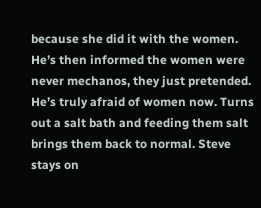because she did it with the women. He’s then informed the women were never mechanos, they just pretended. He’s truly afraid of women now. Turns out a salt bath and feeding them salt brings them back to normal. Steve stays on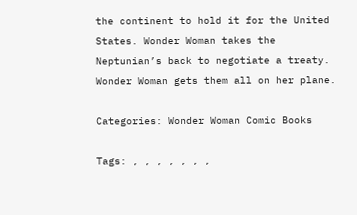the continent to hold it for the United States. Wonder Woman takes the Neptunian’s back to negotiate a treaty. Wonder Woman gets them all on her plane.

Categories: Wonder Woman Comic Books

Tags: , , , , , , ,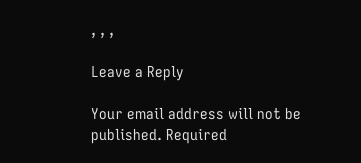, , ,

Leave a Reply

Your email address will not be published. Required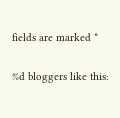fields are marked *

%d bloggers like this: